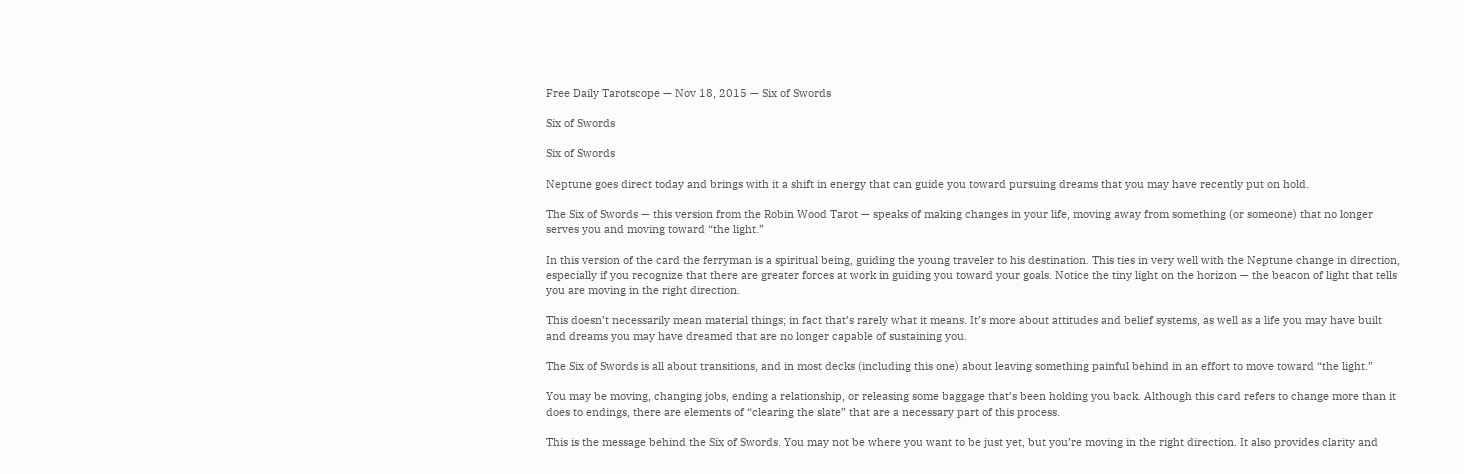Free Daily Tarotscope — Nov 18, 2015 — Six of Swords

Six of Swords

Six of Swords

Neptune goes direct today and brings with it a shift in energy that can guide you toward pursuing dreams that you may have recently put on hold.

The Six of Swords — this version from the Robin Wood Tarot — speaks of making changes in your life, moving away from something (or someone) that no longer serves you and moving toward “the light.”

In this version of the card the ferryman is a spiritual being, guiding the young traveler to his destination. This ties in very well with the Neptune change in direction, especially if you recognize that there are greater forces at work in guiding you toward your goals. Notice the tiny light on the horizon — the beacon of light that tells you are moving in the right direction.

This doesn’t necessarily mean material things; in fact that’s rarely what it means. It’s more about attitudes and belief systems, as well as a life you may have built and dreams you may have dreamed that are no longer capable of sustaining you.

The Six of Swords is all about transitions, and in most decks (including this one) about leaving something painful behind in an effort to move toward “the light.”

You may be moving, changing jobs, ending a relationship, or releasing some baggage that’s been holding you back. Although this card refers to change more than it does to endings, there are elements of “clearing the slate” that are a necessary part of this process.

This is the message behind the Six of Swords. You may not be where you want to be just yet, but you’re moving in the right direction. It also provides clarity and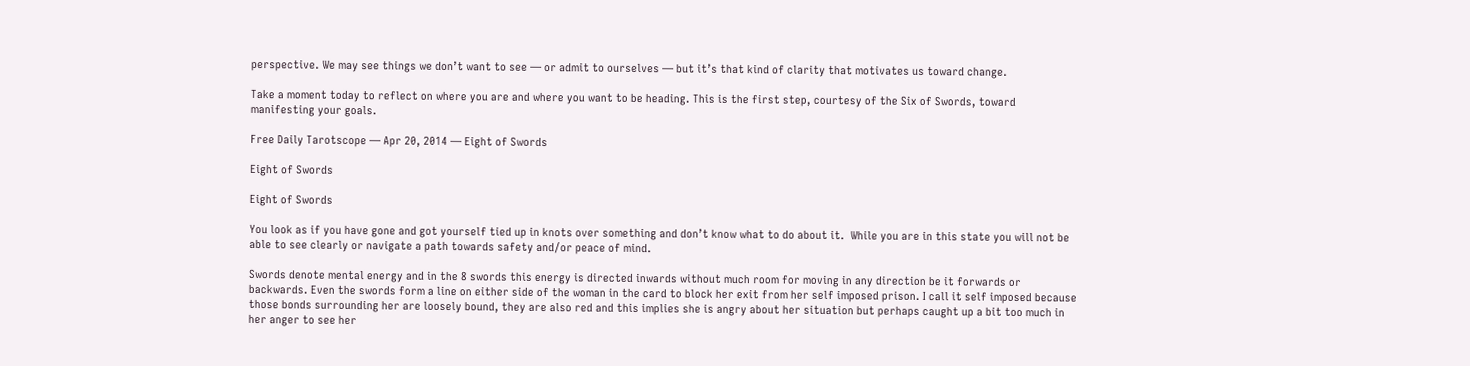perspective. We may see things we don’t want to see — or admit to ourselves — but it’s that kind of clarity that motivates us toward change.

Take a moment today to reflect on where you are and where you want to be heading. This is the first step, courtesy of the Six of Swords, toward manifesting your goals.

Free Daily Tarotscope — Apr 20, 2014 — Eight of Swords

Eight of Swords

Eight of Swords

You look as if you have gone and got yourself tied up in knots over something and don’t know what to do about it.  While you are in this state you will not be able to see clearly or navigate a path towards safety and/or peace of mind.

Swords denote mental energy and in the 8 swords this energy is directed inwards without much room for moving in any direction be it forwards or backwards. Even the swords form a line on either side of the woman in the card to block her exit from her self imposed prison. I call it self imposed because those bonds surrounding her are loosely bound, they are also red and this implies she is angry about her situation but perhaps caught up a bit too much in her anger to see her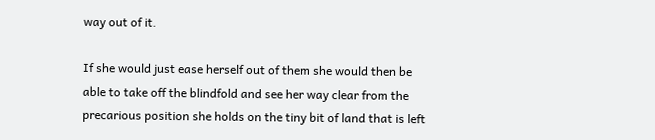way out of it.

If she would just ease herself out of them she would then be able to take off the blindfold and see her way clear from the precarious position she holds on the tiny bit of land that is left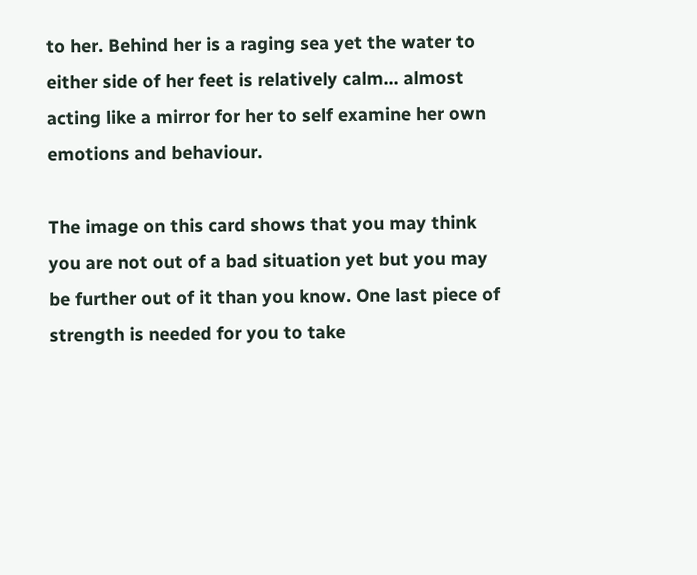to her. Behind her is a raging sea yet the water to either side of her feet is relatively calm… almost acting like a mirror for her to self examine her own emotions and behaviour.

The image on this card shows that you may think you are not out of a bad situation yet but you may be further out of it than you know. One last piece of strength is needed for you to take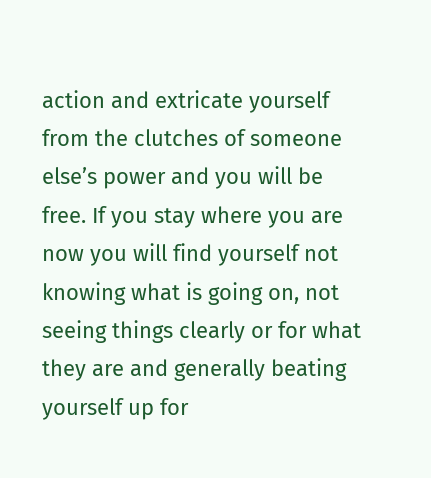action and extricate yourself from the clutches of someone else’s power and you will be free. If you stay where you are now you will find yourself not knowing what is going on, not seeing things clearly or for what they are and generally beating yourself up for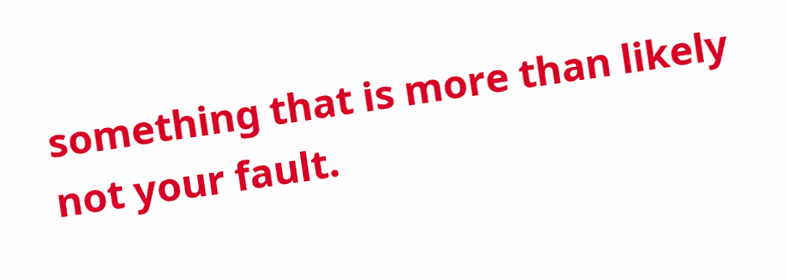something that is more than likely not your fault.